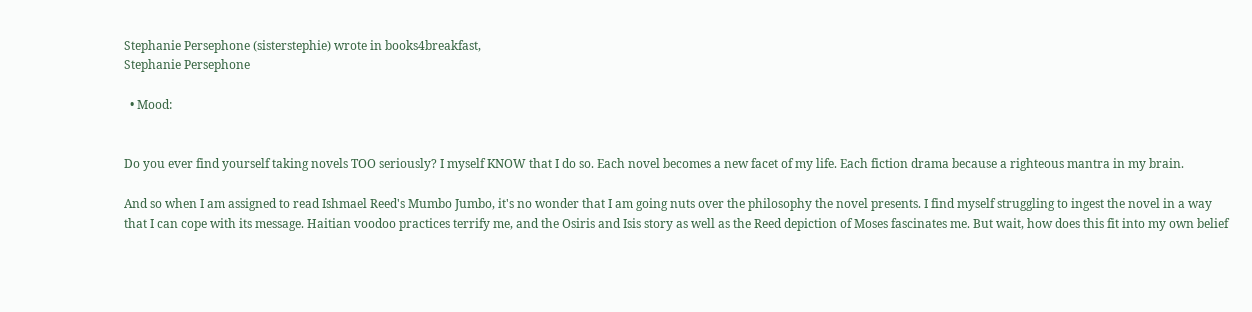Stephanie Persephone (sisterstephie) wrote in books4breakfast,
Stephanie Persephone

  • Mood:


Do you ever find yourself taking novels TOO seriously? I myself KNOW that I do so. Each novel becomes a new facet of my life. Each fiction drama because a righteous mantra in my brain.

And so when I am assigned to read Ishmael Reed's Mumbo Jumbo, it's no wonder that I am going nuts over the philosophy the novel presents. I find myself struggling to ingest the novel in a way that I can cope with its message. Haitian voodoo practices terrify me, and the Osiris and Isis story as well as the Reed depiction of Moses fascinates me. But wait, how does this fit into my own belief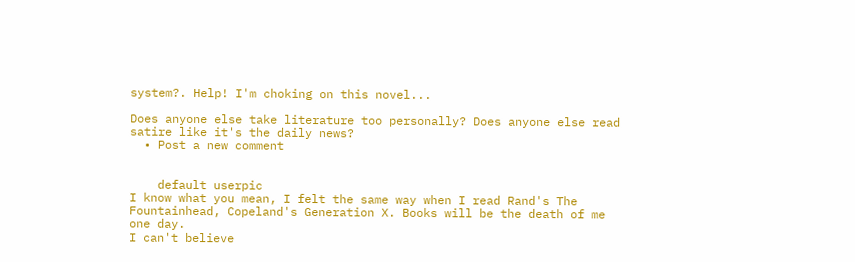system?. Help! I'm choking on this novel...

Does anyone else take literature too personally? Does anyone else read satire like it's the daily news?
  • Post a new comment


    default userpic
I know what you mean, I felt the same way when I read Rand's The Fountainhead, Copeland's Generation X. Books will be the death of me one day.
I can't believe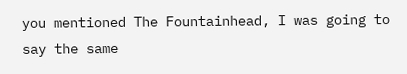you mentioned The Fountainhead, I was going to say the same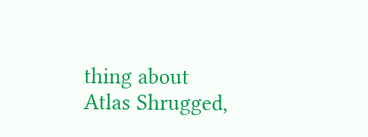thing about Atlas Shrugged,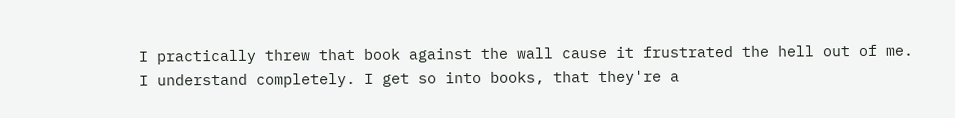I practically threw that book against the wall cause it frustrated the hell out of me.
I understand completely. I get so into books, that they're a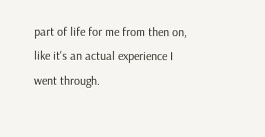part of life for me from then on, like it's an actual experience I went through.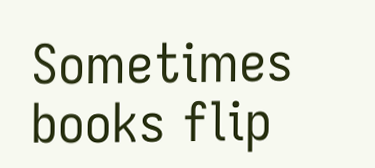Sometimes books flip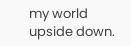my world upside down.